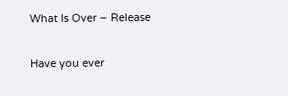What Is Over – Release

Have you ever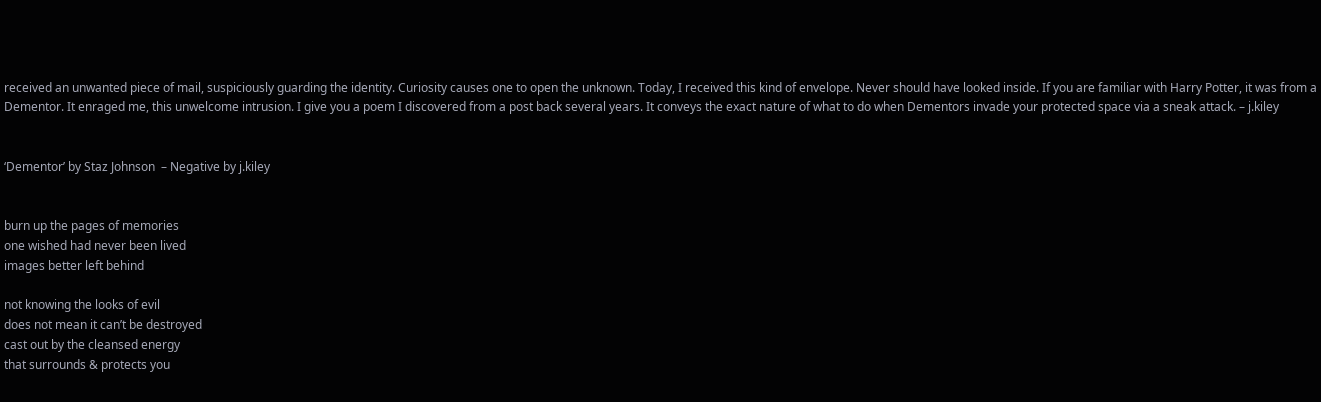received an unwanted piece of mail, suspiciously guarding the identity. Curiosity causes one to open the unknown. Today, I received this kind of envelope. Never should have looked inside. If you are familiar with Harry Potter, it was from a Dementor. It enraged me, this unwelcome intrusion. I give you a poem I discovered from a post back several years. It conveys the exact nature of what to do when Dementors invade your protected space via a sneak attack. – j.kiley


‘Dementor’ by Staz Johnson  – Negative by j.kiley


burn up the pages of memories
one wished had never been lived
images better left behind

not knowing the looks of evil
does not mean it can’t be destroyed
cast out by the cleansed energy
that surrounds & protects you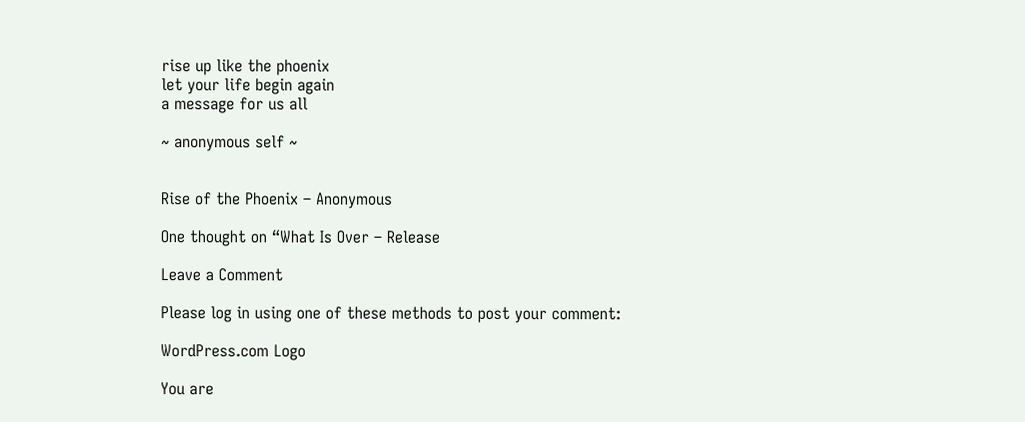rise up like the phoenix
let your life begin again
a message for us all

~ anonymous self ~


Rise of the Phoenix – Anonymous

One thought on “What Is Over – Release

Leave a Comment

Please log in using one of these methods to post your comment:

WordPress.com Logo

You are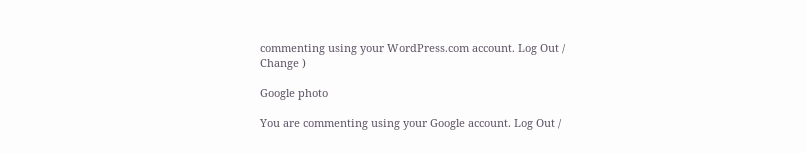commenting using your WordPress.com account. Log Out /  Change )

Google photo

You are commenting using your Google account. Log Out /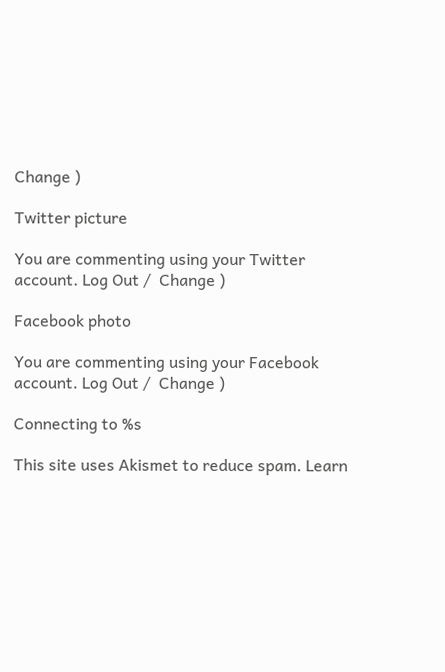Change )

Twitter picture

You are commenting using your Twitter account. Log Out /  Change )

Facebook photo

You are commenting using your Facebook account. Log Out /  Change )

Connecting to %s

This site uses Akismet to reduce spam. Learn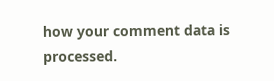how your comment data is processed.